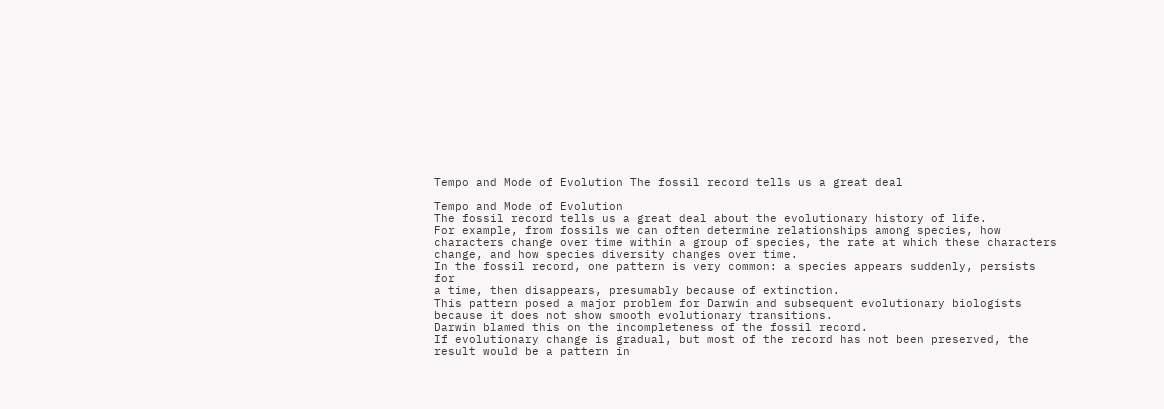Tempo and Mode of Evolution The fossil record tells us a great deal

Tempo and Mode of Evolution
The fossil record tells us a great deal about the evolutionary history of life.
For example, from fossils we can often determine relationships among species, how
characters change over time within a group of species, the rate at which these characters
change, and how species diversity changes over time.
In the fossil record, one pattern is very common: a species appears suddenly, persists for
a time, then disappears, presumably because of extinction.
This pattern posed a major problem for Darwin and subsequent evolutionary biologists
because it does not show smooth evolutionary transitions.
Darwin blamed this on the incompleteness of the fossil record.
If evolutionary change is gradual, but most of the record has not been preserved, the
result would be a pattern in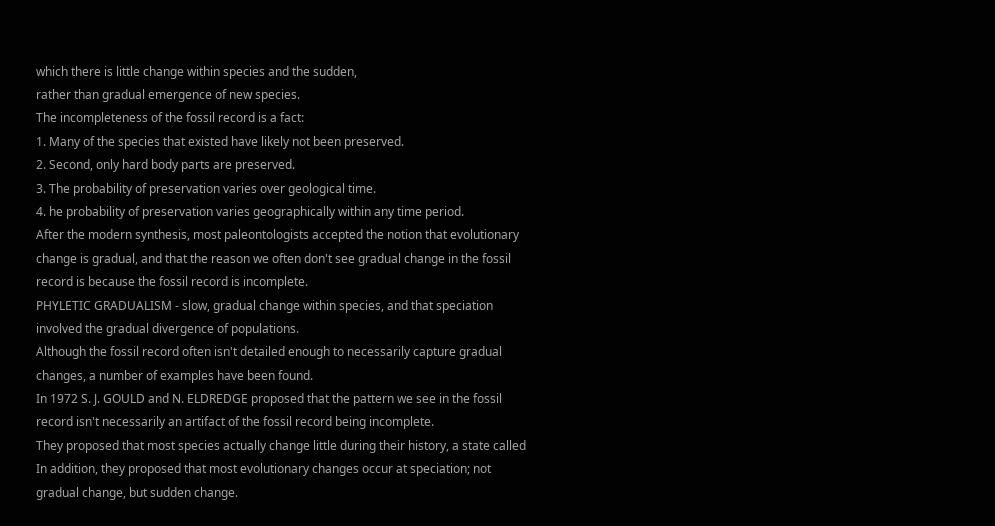which there is little change within species and the sudden,
rather than gradual emergence of new species.
The incompleteness of the fossil record is a fact:
1. Many of the species that existed have likely not been preserved.
2. Second, only hard body parts are preserved.
3. The probability of preservation varies over geological time.
4. he probability of preservation varies geographically within any time period.
After the modern synthesis, most paleontologists accepted the notion that evolutionary
change is gradual, and that the reason we often don't see gradual change in the fossil
record is because the fossil record is incomplete.
PHYLETIC GRADUALISM - slow, gradual change within species, and that speciation
involved the gradual divergence of populations.
Although the fossil record often isn't detailed enough to necessarily capture gradual
changes, a number of examples have been found.
In 1972 S. J. GOULD and N. ELDREDGE proposed that the pattern we see in the fossil
record isn't necessarily an artifact of the fossil record being incomplete.
They proposed that most species actually change little during their history, a state called
In addition, they proposed that most evolutionary changes occur at speciation; not
gradual change, but sudden change.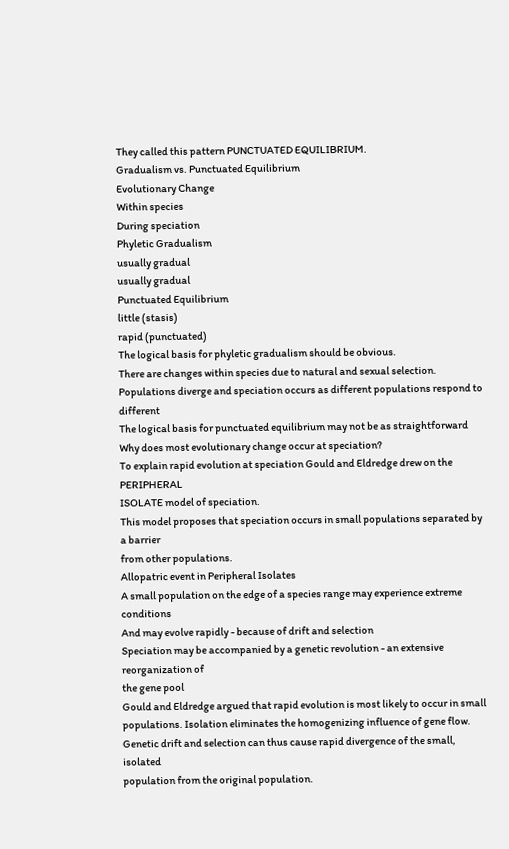They called this pattern PUNCTUATED EQUILIBRIUM.
Gradualism vs. Punctuated Equilibrium
Evolutionary Change
Within species
During speciation
Phyletic Gradualism
usually gradual
usually gradual
Punctuated Equilibrium
little (stasis)
rapid (punctuated)
The logical basis for phyletic gradualism should be obvious.
There are changes within species due to natural and sexual selection.
Populations diverge and speciation occurs as different populations respond to different
The logical basis for punctuated equilibrium may not be as straightforward
Why does most evolutionary change occur at speciation?
To explain rapid evolution at speciation Gould and Eldredge drew on the PERIPHERAL
ISOLATE model of speciation.
This model proposes that speciation occurs in small populations separated by a barrier
from other populations.
Allopatric event in Peripheral Isolates
A small population on the edge of a species range may experience extreme conditions
And may evolve rapidly - because of drift and selection
Speciation may be accompanied by a genetic revolution - an extensive reorganization of
the gene pool
Gould and Eldredge argued that rapid evolution is most likely to occur in small
populations. Isolation eliminates the homogenizing influence of gene flow.
Genetic drift and selection can thus cause rapid divergence of the small, isolated
population from the original population.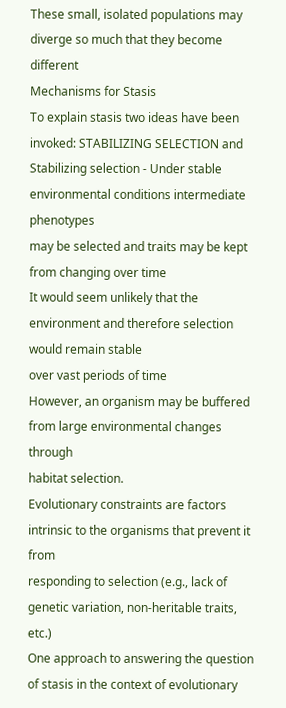These small, isolated populations may diverge so much that they become different
Mechanisms for Stasis
To explain stasis two ideas have been invoked: STABILIZING SELECTION and
Stabilizing selection - Under stable environmental conditions intermediate phenotypes
may be selected and traits may be kept from changing over time
It would seem unlikely that the environment and therefore selection would remain stable
over vast periods of time
However, an organism may be buffered from large environmental changes through
habitat selection.
Evolutionary constraints are factors intrinsic to the organisms that prevent it from
responding to selection (e.g., lack of genetic variation, non-heritable traits, etc.)
One approach to answering the question of stasis in the context of evolutionary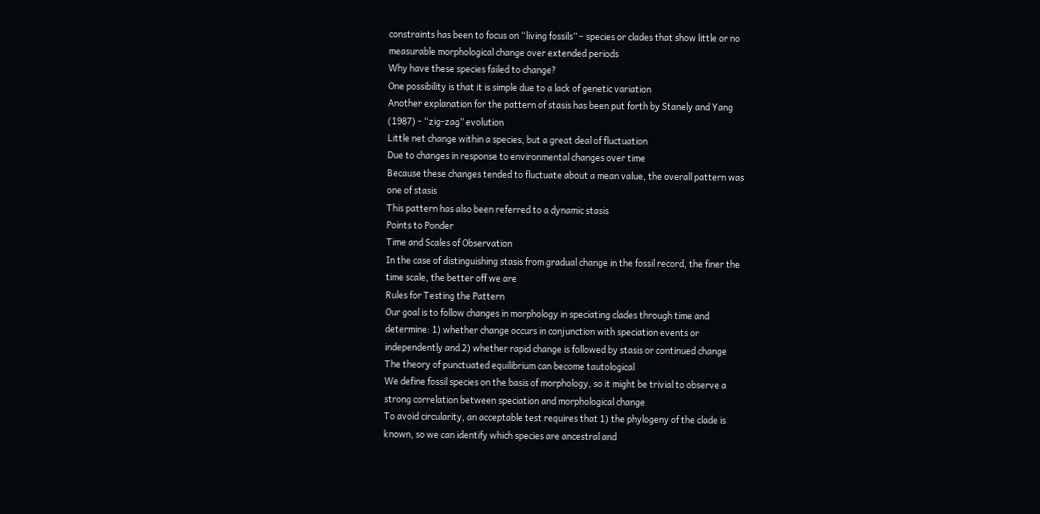constraints has been to focus on “living fossils” – species or clades that show little or no
measurable morphological change over extended periods
Why have these species failed to change?
One possibility is that it is simple due to a lack of genetic variation
Another explanation for the pattern of stasis has been put forth by Stanely and Yang
(1987) - “zig-zag” evolution
Little net change within a species, but a great deal of fluctuation
Due to changes in response to environmental changes over time
Because these changes tended to fluctuate about a mean value, the overall pattern was
one of stasis
This pattern has also been referred to a dynamic stasis
Points to Ponder
Time and Scales of Observation
In the case of distinguishing stasis from gradual change in the fossil record, the finer the
time scale, the better off we are
Rules for Testing the Pattern
Our goal is to follow changes in morphology in speciating clades through time and
determine: 1) whether change occurs in conjunction with speciation events or
independently and 2) whether rapid change is followed by stasis or continued change
The theory of punctuated equilibrium can become tautological
We define fossil species on the basis of morphology, so it might be trivial to observe a
strong correlation between speciation and morphological change
To avoid circularity, an acceptable test requires that 1) the phylogeny of the clade is
known, so we can identify which species are ancestral and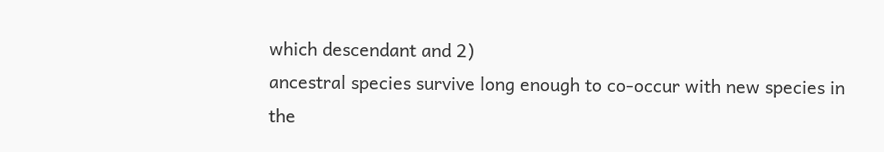which descendant and 2)
ancestral species survive long enough to co-occur with new species in the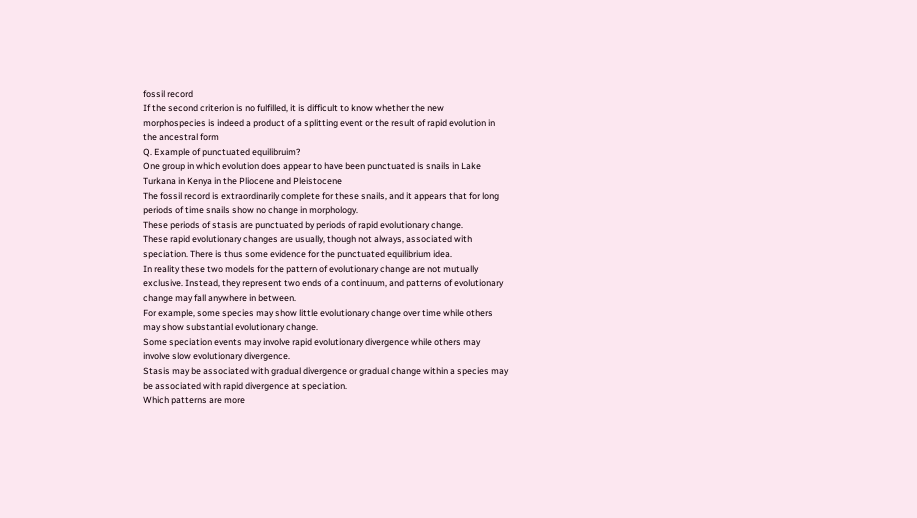fossil record
If the second criterion is no fulfilled, it is difficult to know whether the new
morphospecies is indeed a product of a splitting event or the result of rapid evolution in
the ancestral form
Q. Example of punctuated equilibruim?
One group in which evolution does appear to have been punctuated is snails in Lake
Turkana in Kenya in the Pliocene and Pleistocene
The fossil record is extraordinarily complete for these snails, and it appears that for long
periods of time snails show no change in morphology.
These periods of stasis are punctuated by periods of rapid evolutionary change.
These rapid evolutionary changes are usually, though not always, associated with
speciation. There is thus some evidence for the punctuated equilibrium idea.
In reality these two models for the pattern of evolutionary change are not mutually
exclusive. Instead, they represent two ends of a continuum, and patterns of evolutionary
change may fall anywhere in between.
For example, some species may show little evolutionary change over time while others
may show substantial evolutionary change.
Some speciation events may involve rapid evolutionary divergence while others may
involve slow evolutionary divergence.
Stasis may be associated with gradual divergence or gradual change within a species may
be associated with rapid divergence at speciation.
Which patterns are more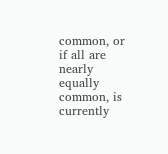common, or if all are nearly equally common, is currently